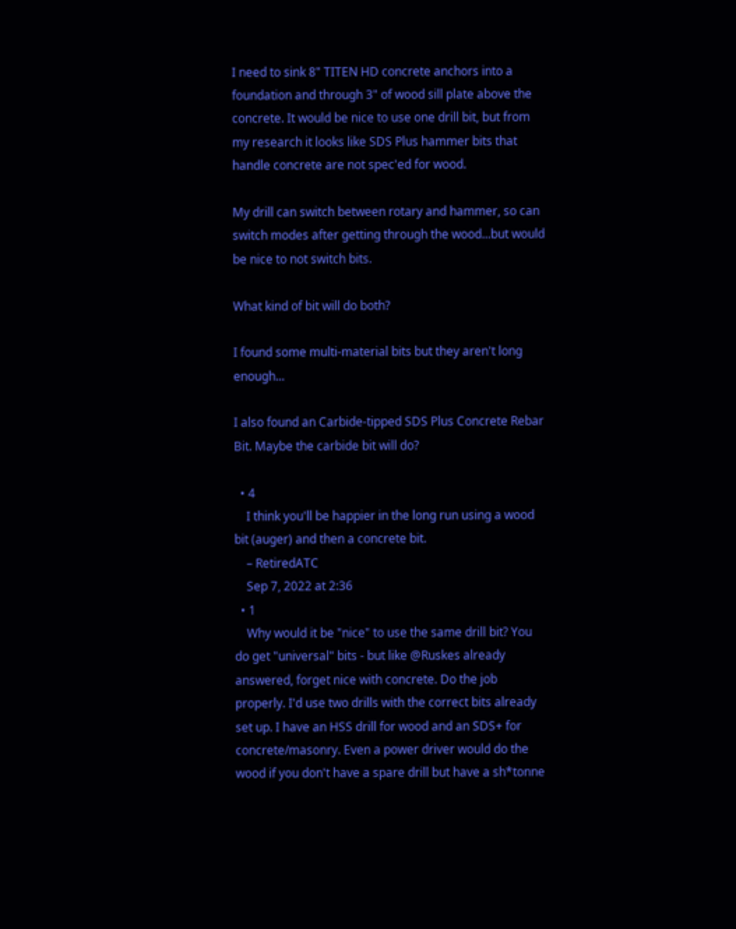I need to sink 8" TITEN HD concrete anchors into a foundation and through 3" of wood sill plate above the concrete. It would be nice to use one drill bit, but from my research it looks like SDS Plus hammer bits that handle concrete are not spec'ed for wood.

My drill can switch between rotary and hammer, so can switch modes after getting through the wood...but would be nice to not switch bits.

What kind of bit will do both?

I found some multi-material bits but they aren't long enough...

I also found an Carbide-tipped SDS Plus Concrete Rebar Bit. Maybe the carbide bit will do?

  • 4
    I think you'll be happier in the long run using a wood bit (auger) and then a concrete bit.
    – RetiredATC
    Sep 7, 2022 at 2:36
  • 1
    Why would it be "nice" to use the same drill bit? You do get "universal" bits - but like @Ruskes already answered, forget nice with concrete. Do the job properly. I'd use two drills with the correct bits already set up. I have an HSS drill for wood and an SDS+ for concrete/masonry. Even a power driver would do the wood if you don't have a spare drill but have a sh*tonne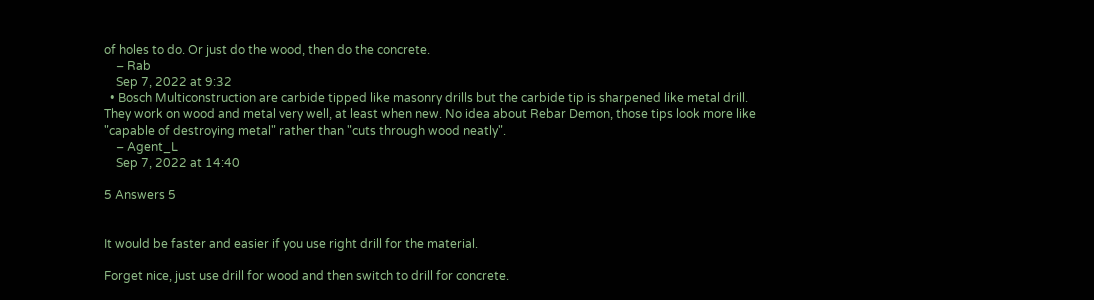of holes to do. Or just do the wood, then do the concrete.
    – Rab
    Sep 7, 2022 at 9:32
  • Bosch Multiconstruction are carbide tipped like masonry drills but the carbide tip is sharpened like metal drill. They work on wood and metal very well, at least when new. No idea about Rebar Demon, those tips look more like "capable of destroying metal" rather than "cuts through wood neatly".
    – Agent_L
    Sep 7, 2022 at 14:40

5 Answers 5


It would be faster and easier if you use right drill for the material.

Forget nice, just use drill for wood and then switch to drill for concrete.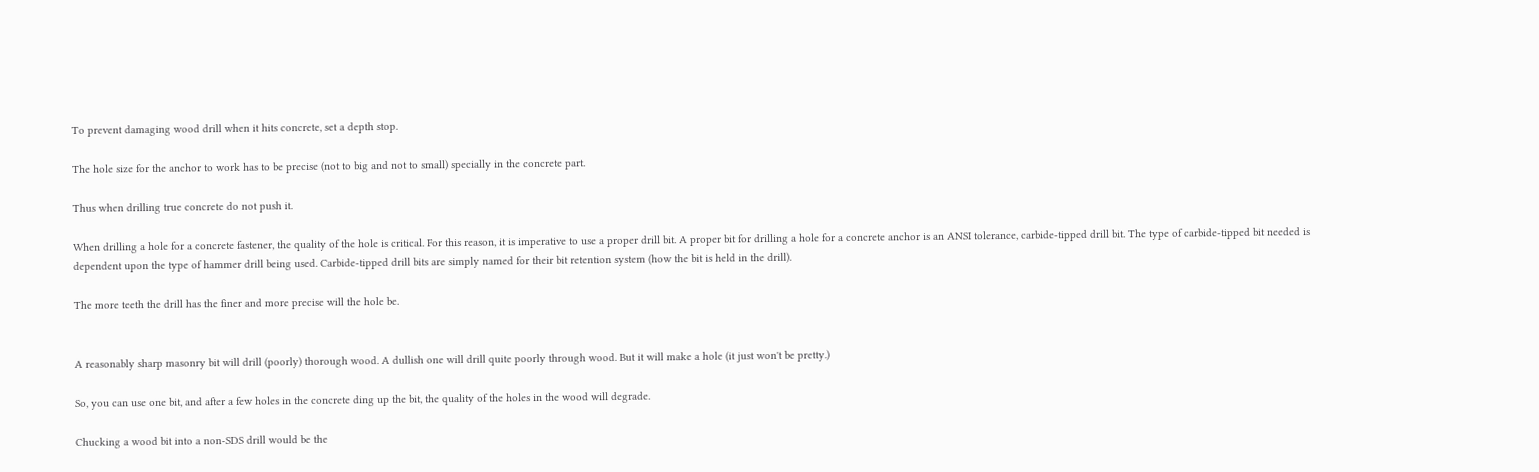To prevent damaging wood drill when it hits concrete, set a depth stop.

The hole size for the anchor to work has to be precise (not to big and not to small) specially in the concrete part.

Thus when drilling true concrete do not push it.

When drilling a hole for a concrete fastener, the quality of the hole is critical. For this reason, it is imperative to use a proper drill bit. A proper bit for drilling a hole for a concrete anchor is an ANSI tolerance, carbide-tipped drill bit. The type of carbide-tipped bit needed is dependent upon the type of hammer drill being used. Carbide-tipped drill bits are simply named for their bit retention system (how the bit is held in the drill).

The more teeth the drill has the finer and more precise will the hole be.


A reasonably sharp masonry bit will drill (poorly) thorough wood. A dullish one will drill quite poorly through wood. But it will make a hole (it just won't be pretty.)

So, you can use one bit, and after a few holes in the concrete ding up the bit, the quality of the holes in the wood will degrade.

Chucking a wood bit into a non-SDS drill would be the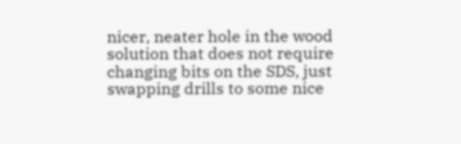nicer, neater hole in the wood solution that does not require changing bits on the SDS, just swapping drills to some nice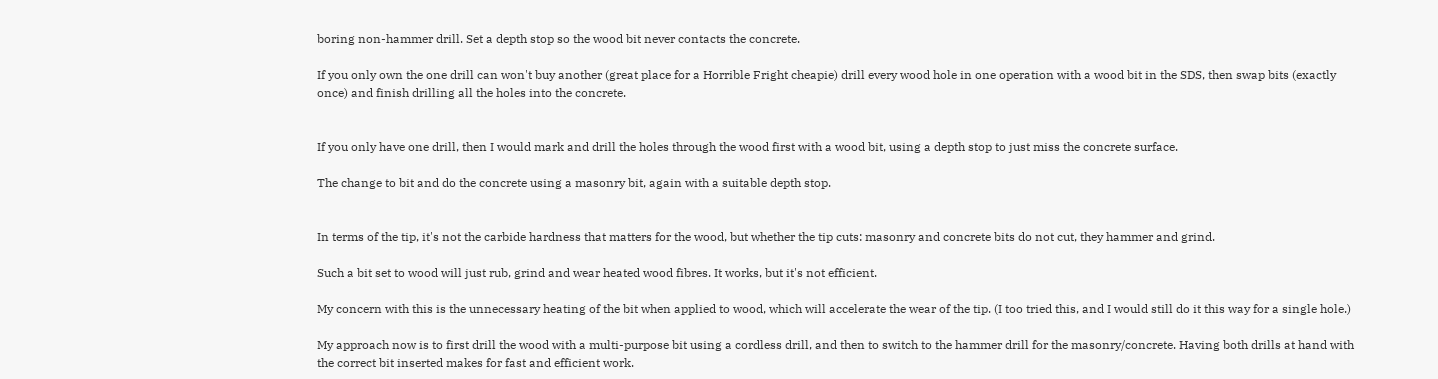boring non-hammer drill. Set a depth stop so the wood bit never contacts the concrete.

If you only own the one drill can won't buy another (great place for a Horrible Fright cheapie) drill every wood hole in one operation with a wood bit in the SDS, then swap bits (exactly once) and finish drilling all the holes into the concrete.


If you only have one drill, then I would mark and drill the holes through the wood first with a wood bit, using a depth stop to just miss the concrete surface.

The change to bit and do the concrete using a masonry bit, again with a suitable depth stop.


In terms of the tip, it's not the carbide hardness that matters for the wood, but whether the tip cuts: masonry and concrete bits do not cut, they hammer and grind.

Such a bit set to wood will just rub, grind and wear heated wood fibres. It works, but it's not efficient.

My concern with this is the unnecessary heating of the bit when applied to wood, which will accelerate the wear of the tip. (I too tried this, and I would still do it this way for a single hole.)

My approach now is to first drill the wood with a multi-purpose bit using a cordless drill, and then to switch to the hammer drill for the masonry/concrete. Having both drills at hand with the correct bit inserted makes for fast and efficient work.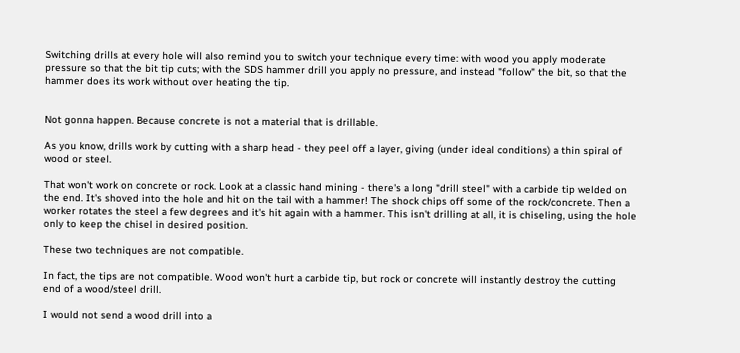Switching drills at every hole will also remind you to switch your technique every time: with wood you apply moderate pressure so that the bit tip cuts; with the SDS hammer drill you apply no pressure, and instead "follow" the bit, so that the hammer does its work without over heating the tip.


Not gonna happen. Because concrete is not a material that is drillable.

As you know, drills work by cutting with a sharp head - they peel off a layer, giving (under ideal conditions) a thin spiral of wood or steel.

That won't work on concrete or rock. Look at a classic hand mining - there's a long "drill steel" with a carbide tip welded on the end. It's shoved into the hole and hit on the tail with a hammer! The shock chips off some of the rock/concrete. Then a worker rotates the steel a few degrees and it's hit again with a hammer. This isn't drilling at all, it is chiseling, using the hole only to keep the chisel in desired position.

These two techniques are not compatible.

In fact, the tips are not compatible. Wood won't hurt a carbide tip, but rock or concrete will instantly destroy the cutting end of a wood/steel drill.

I would not send a wood drill into a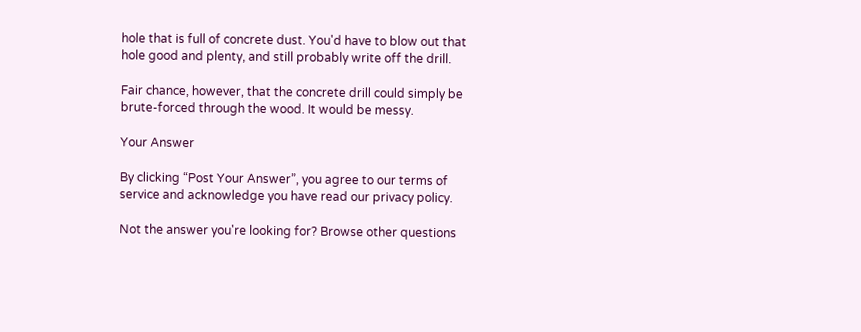hole that is full of concrete dust. You'd have to blow out that hole good and plenty, and still probably write off the drill.

Fair chance, however, that the concrete drill could simply be brute-forced through the wood. It would be messy.

Your Answer

By clicking “Post Your Answer”, you agree to our terms of service and acknowledge you have read our privacy policy.

Not the answer you're looking for? Browse other questions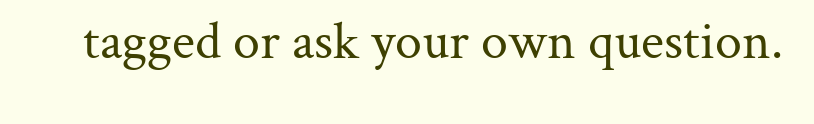tagged or ask your own question.